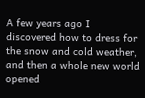A few years ago I discovered how to dress for the snow and cold weather, and then a whole new world opened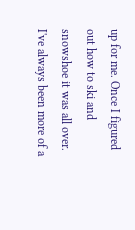up for me. Once I figured out how to ski and snowshoe it was all over. I've always been more of a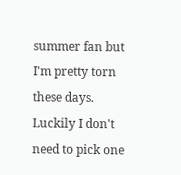summer fan but I'm pretty torn these days. Luckily I don't need to pick one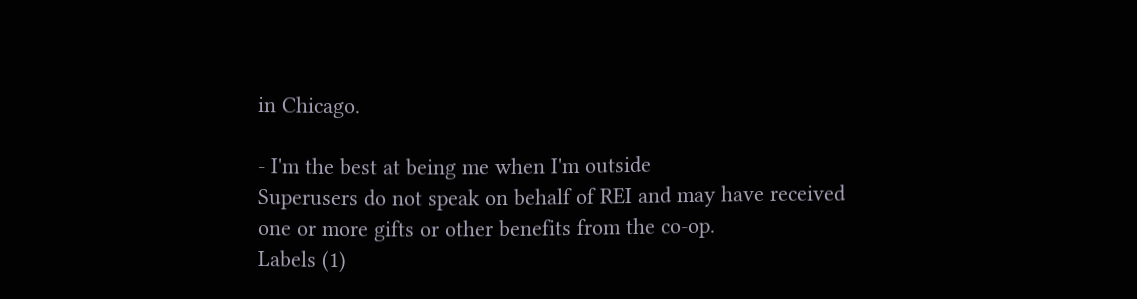in Chicago.

- I'm the best at being me when I'm outside
Superusers do not speak on behalf of REI and may have received
one or more gifts or other benefits from the co-op.
Labels (1)